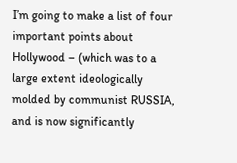I’m going to make a list of four important points about Hollywood – (which was to a large extent ideologically molded by communist RUSSIA, and is now significantly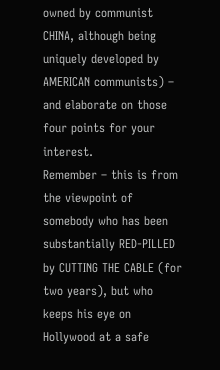owned by communist CHINA, although being uniquely developed by AMERICAN communists) – and elaborate on those four points for your interest.
Remember – this is from the viewpoint of somebody who has been substantially RED-PILLED by CUTTING THE CABLE (for two years), but who keeps his eye on Hollywood at a safe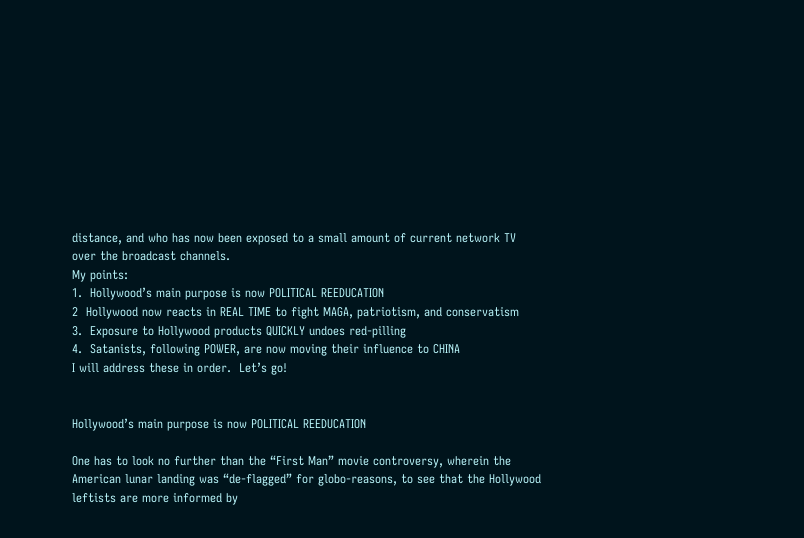distance, and who has now been exposed to a small amount of current network TV over the broadcast channels.
My points:
1.  Hollywood’s main purpose is now POLITICAL REEDUCATION
2  Hollywood now reacts in REAL TIME to fight MAGA, patriotism, and conservatism
3.  Exposure to Hollywood products QUICKLY undoes red-pilling
4.  Satanists, following POWER, are now moving their influence to CHINA
I will address these in order.  Let’s go!


Hollywood’s main purpose is now POLITICAL REEDUCATION

One has to look no further than the “First Man” movie controversy, wherein the American lunar landing was “de-flagged” for globo-reasons, to see that the Hollywood leftists are more informed by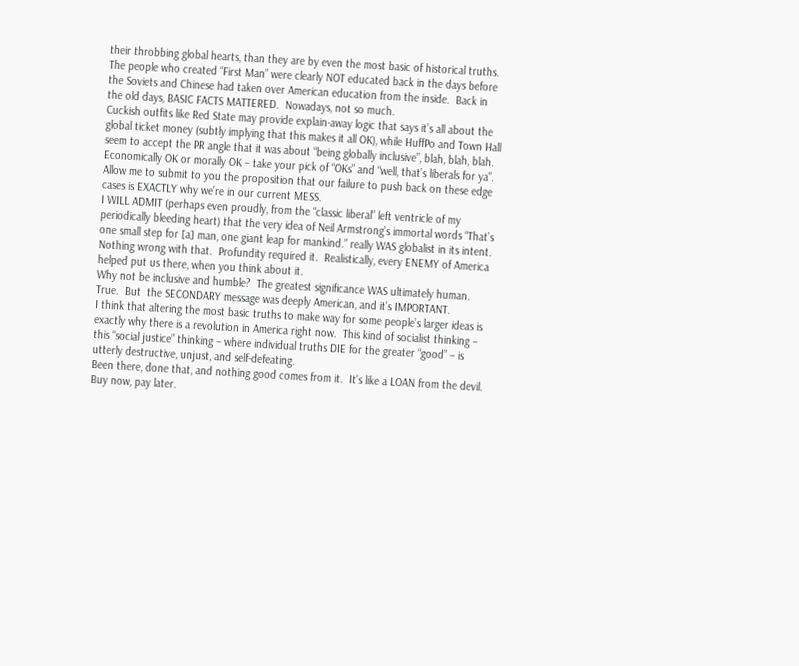their throbbing global hearts, than they are by even the most basic of historical truths.
The people who created “First Man” were clearly NOT educated back in the days before the Soviets and Chinese had taken over American education from the inside.  Back in the old days, BASIC FACTS MATTERED.  Nowadays, not so much.
Cuckish outfits like Red State may provide explain-away logic that says it’s all about the global ticket money (subtly implying that this makes it all OK), while HuffPo and Town Hall seem to accept the PR angle that it was about “being globally inclusive”, blah, blah, blah.  Economically OK or morally OK – take your pick of “OKs” and “well, that’s liberals for ya”.
Allow me to submit to you the proposition that our failure to push back on these edge cases is EXACTLY why we’re in our current MESS.
I WILL ADMIT (perhaps even proudly, from the “classic liberal” left ventricle of my periodically bleeding heart) that the very idea of Neil Armstrong’s immortal words “That’s one small step for [a] man, one giant leap for mankind.” really WAS globalist in its intent.  Nothing wrong with that.  Profundity required it.  Realistically, every ENEMY of America helped put us there, when you think about it.
Why not be inclusive and humble?  The greatest significance WAS ultimately human.
True.  But  the SECONDARY message was deeply American, and it’s IMPORTANT.
I think that altering the most basic truths to make way for some people’s larger ideas is exactly why there is a revolution in America right now.  This kind of socialist thinking – this “social justice” thinking – where individual truths DIE for the greater “good” – is utterly destructive, unjust, and self-defeating.
Been there, done that, and nothing good comes from it.  It’s like a LOAN from the devil.  Buy now, pay later.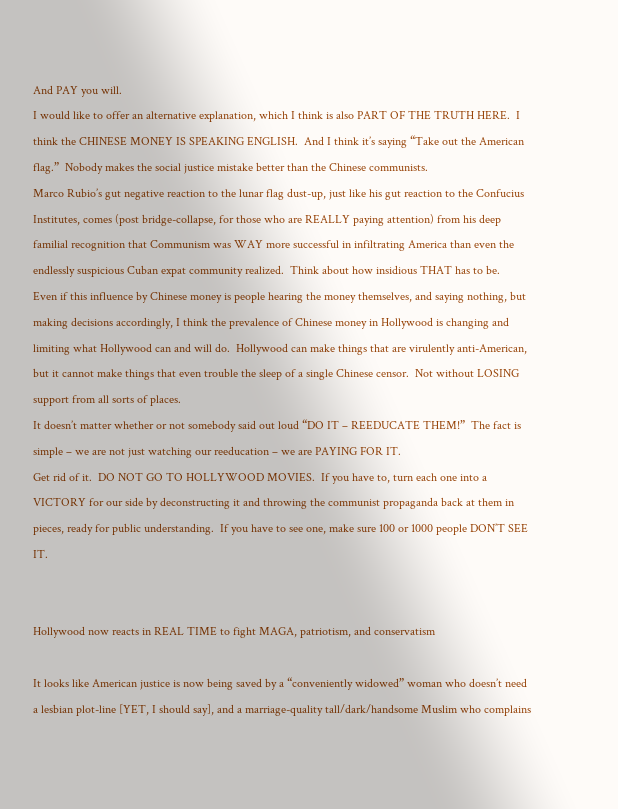And PAY you will.
I would like to offer an alternative explanation, which I think is also PART OF THE TRUTH HERE.  I think the CHINESE MONEY IS SPEAKING ENGLISH.  And I think it’s saying “Take out the American flag.”  Nobody makes the social justice mistake better than the Chinese communists.
Marco Rubio’s gut negative reaction to the lunar flag dust-up, just like his gut reaction to the Confucius Institutes, comes (post bridge-collapse, for those who are REALLY paying attention) from his deep familial recognition that Communism was WAY more successful in infiltrating America than even the endlessly suspicious Cuban expat community realized.  Think about how insidious THAT has to be.
Even if this influence by Chinese money is people hearing the money themselves, and saying nothing, but making decisions accordingly, I think the prevalence of Chinese money in Hollywood is changing and limiting what Hollywood can and will do.  Hollywood can make things that are virulently anti-American, but it cannot make things that even trouble the sleep of a single Chinese censor.  Not without LOSING support from all sorts of places.
It doesn’t matter whether or not somebody said out loud “DO IT – REEDUCATE THEM!”  The fact is simple – we are not just watching our reeducation – we are PAYING FOR IT.
Get rid of it.  DO NOT GO TO HOLLYWOOD MOVIES.  If you have to, turn each one into a VICTORY for our side by deconstructing it and throwing the communist propaganda back at them in pieces, ready for public understanding.  If you have to see one, make sure 100 or 1000 people DON’T SEE IT.


Hollywood now reacts in REAL TIME to fight MAGA, patriotism, and conservatism

It looks like American justice is now being saved by a “conveniently widowed” woman who doesn’t need a lesbian plot-line [YET, I should say], and a marriage-quality tall/dark/handsome Muslim who complains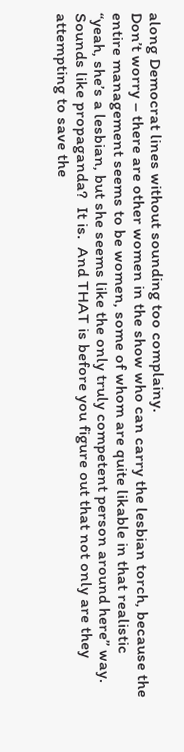along Democrat lines without sounding too complainy.
Don’t worry – there are other women in the show who can carry the lesbian torch, because the entire management seems to be women, some of whom are quite likable in that realistic “yeah, she’s a lesbian, but she seems like the only truly competent person around here” way.
Sounds like propaganda?  It is.  And THAT is before you figure out that not only are they attempting to save the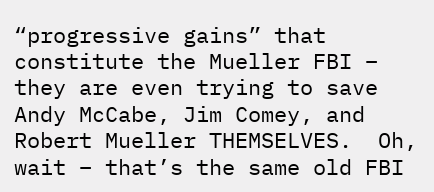“progressive gains” that constitute the Mueller FBI – they are even trying to save Andy McCabe, Jim Comey, and Robert Mueller THEMSELVES.  Oh, wait – that’s the same old FBI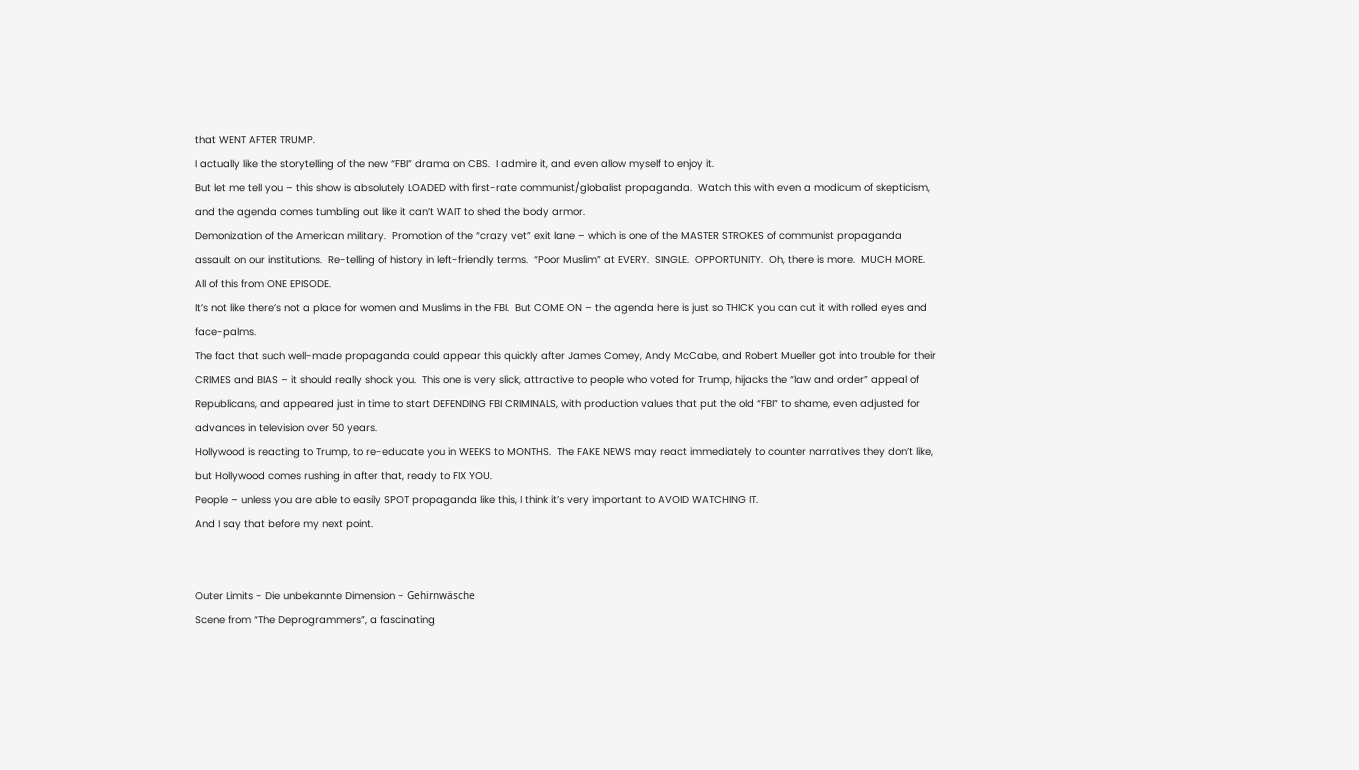that WENT AFTER TRUMP.
I actually like the storytelling of the new “FBI” drama on CBS.  I admire it, and even allow myself to enjoy it.
But let me tell you – this show is absolutely LOADED with first-rate communist/globalist propaganda.  Watch this with even a modicum of skepticism, and the agenda comes tumbling out like it can’t WAIT to shed the body armor.
Demonization of the American military.  Promotion of the “crazy vet” exit lane – which is one of the MASTER STROKES of communist propaganda assault on our institutions.  Re-telling of history in left-friendly terms.  “Poor Muslim” at EVERY.  SINGLE.  OPPORTUNITY.  Oh, there is more.  MUCH MORE.
All of this from ONE EPISODE.
It’s not like there’s not a place for women and Muslims in the FBI.  But COME ON – the agenda here is just so THICK you can cut it with rolled eyes and face-palms.
The fact that such well-made propaganda could appear this quickly after James Comey, Andy McCabe, and Robert Mueller got into trouble for their CRIMES and BIAS – it should really shock you.  This one is very slick, attractive to people who voted for Trump, hijacks the “law and order” appeal of Republicans, and appeared just in time to start DEFENDING FBI CRIMINALS, with production values that put the old “FBI” to shame, even adjusted for advances in television over 50 years.
Hollywood is reacting to Trump, to re-educate you in WEEKS to MONTHS.  The FAKE NEWS may react immediately to counter narratives they don’t like, but Hollywood comes rushing in after that, ready to FIX YOU.
People – unless you are able to easily SPOT propaganda like this, I think it’s very important to AVOID WATCHING IT.
And I say that before my next point.


Outer Limits - Die unbekannte Dimension - Gehirnwäsche
Scene from “The Deprogrammers”, a fascinating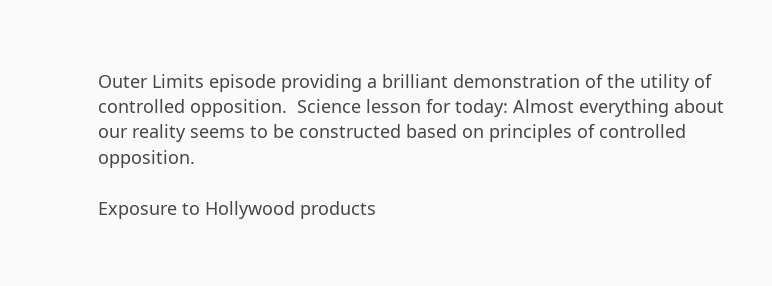Outer Limits episode providing a brilliant demonstration of the utility of controlled opposition.  Science lesson for today: Almost everything about our reality seems to be constructed based on principles of controlled opposition.

Exposure to Hollywood products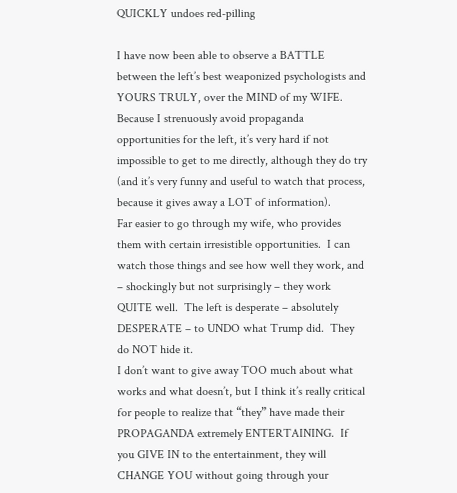QUICKLY undoes red-pilling

I have now been able to observe a BATTLE between the left’s best weaponized psychologists and YOURS TRULY, over the MIND of my WIFE.  Because I strenuously avoid propaganda opportunities for the left, it’s very hard if not impossible to get to me directly, although they do try (and it’s very funny and useful to watch that process, because it gives away a LOT of information).
Far easier to go through my wife, who provides them with certain irresistible opportunities.  I can watch those things and see how well they work, and – shockingly but not surprisingly – they work QUITE well.  The left is desperate – absolutely DESPERATE – to UNDO what Trump did.  They do NOT hide it.
I don’t want to give away TOO much about what works and what doesn’t, but I think it’s really critical for people to realize that “they” have made their PROPAGANDA extremely ENTERTAINING.  If you GIVE IN to the entertainment, they will CHANGE YOU without going through your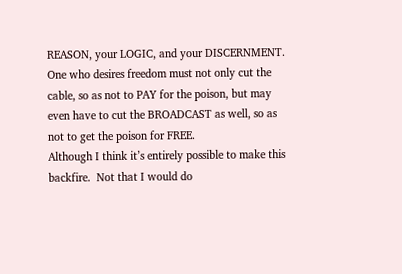REASON, your LOGIC, and your DISCERNMENT.
One who desires freedom must not only cut the cable, so as not to PAY for the poison, but may even have to cut the BROADCAST as well, so as not to get the poison for FREE.
Although I think it’s entirely possible to make this backfire.  Not that I would do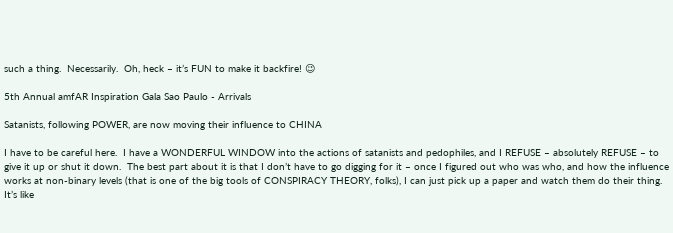such a thing.  Necessarily.  Oh, heck – it’s FUN to make it backfire! 😉

5th Annual amfAR Inspiration Gala Sao Paulo - Arrivals

Satanists, following POWER, are now moving their influence to CHINA

I have to be careful here.  I have a WONDERFUL WINDOW into the actions of satanists and pedophiles, and I REFUSE – absolutely REFUSE – to give it up or shut it down.  The best part about it is that I don’t have to go digging for it – once I figured out who was who, and how the influence works at non-binary levels (that is one of the big tools of CONSPIRACY THEORY, folks), I can just pick up a paper and watch them do their thing.  It’s like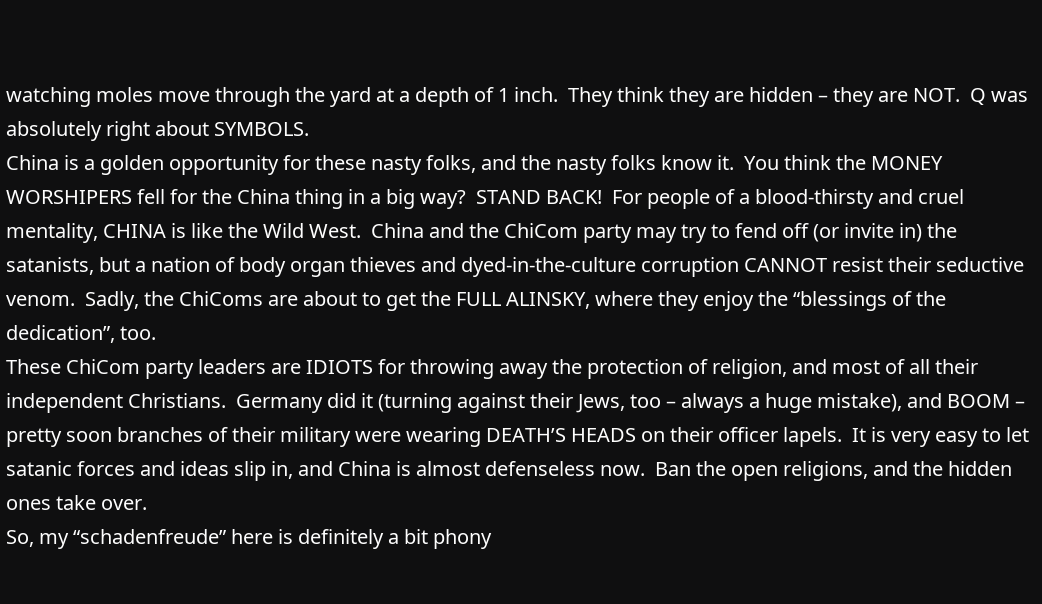watching moles move through the yard at a depth of 1 inch.  They think they are hidden – they are NOT.  Q was absolutely right about SYMBOLS.
China is a golden opportunity for these nasty folks, and the nasty folks know it.  You think the MONEY WORSHIPERS fell for the China thing in a big way?  STAND BACK!  For people of a blood-thirsty and cruel mentality, CHINA is like the Wild West.  China and the ChiCom party may try to fend off (or invite in) the satanists, but a nation of body organ thieves and dyed-in-the-culture corruption CANNOT resist their seductive venom.  Sadly, the ChiComs are about to get the FULL ALINSKY, where they enjoy the “blessings of the dedication”, too.
These ChiCom party leaders are IDIOTS for throwing away the protection of religion, and most of all their independent Christians.  Germany did it (turning against their Jews, too – always a huge mistake), and BOOM – pretty soon branches of their military were wearing DEATH’S HEADS on their officer lapels.  It is very easy to let satanic forces and ideas slip in, and China is almost defenseless now.  Ban the open religions, and the hidden ones take over.
So, my “schadenfreude” here is definitely a bit phony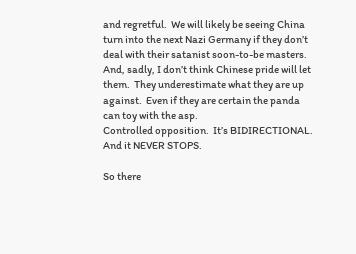and regretful.  We will likely be seeing China turn into the next Nazi Germany if they don’t deal with their satanist soon-to-be masters.  And, sadly, I don’t think Chinese pride will let them.  They underestimate what they are up against.  Even if they are certain the panda can toy with the asp.
Controlled opposition.  It’s BIDIRECTIONAL.  And it NEVER STOPS.

So there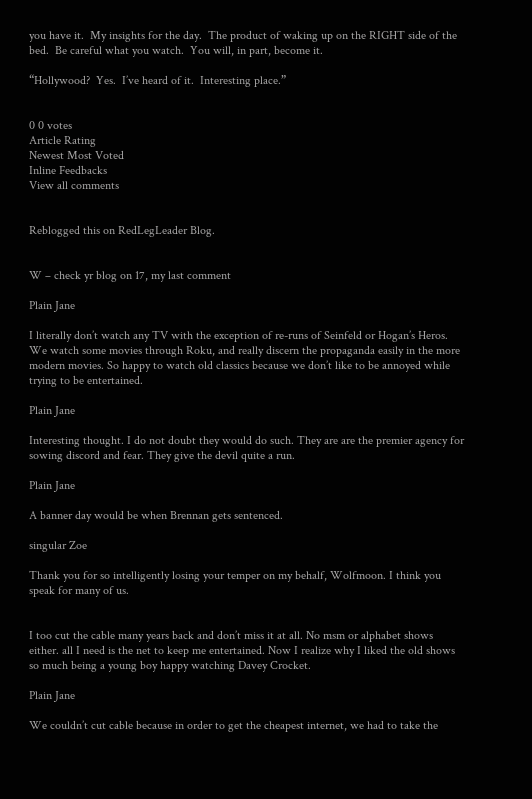you have it.  My insights for the day.  The product of waking up on the RIGHT side of the bed.  Be careful what you watch.  You will, in part, become it.

“Hollywood?  Yes.  I’ve heard of it.  Interesting place.”


0 0 votes
Article Rating
Newest Most Voted
Inline Feedbacks
View all comments


Reblogged this on RedLegLeader Blog.


W – check yr blog on 17, my last comment

Plain Jane

I literally don’t watch any TV with the exception of re-runs of Seinfeld or Hogan’s Heros. We watch some movies through Roku, and really discern the propaganda easily in the more modern movies. So happy to watch old classics because we don’t like to be annoyed while trying to be entertained.

Plain Jane

Interesting thought. I do not doubt they would do such. They are are the premier agency for sowing discord and fear. They give the devil quite a run.

Plain Jane

A banner day would be when Brennan gets sentenced.

singular Zoe

Thank you for so intelligently losing your temper on my behalf, Wolfmoon. I think you speak for many of us.


I too cut the cable many years back and don’t miss it at all. No msm or alphabet shows either. all I need is the net to keep me entertained. Now I realize why I liked the old shows so much being a young boy happy watching Davey Crocket.

Plain Jane

We couldn’t cut cable because in order to get the cheapest internet, we had to take the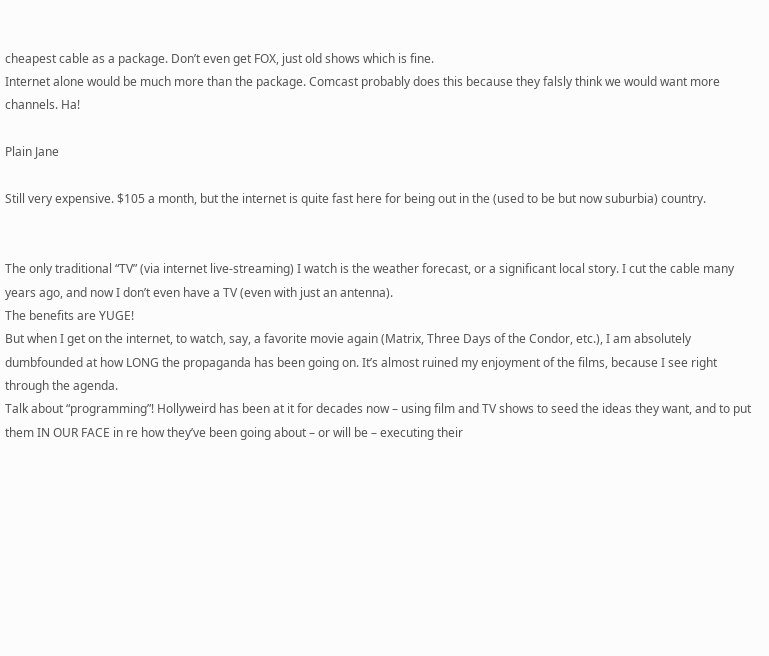cheapest cable as a package. Don’t even get FOX, just old shows which is fine.
Internet alone would be much more than the package. Comcast probably does this because they falsly think we would want more channels. Ha!

Plain Jane

Still very expensive. $105 a month, but the internet is quite fast here for being out in the (used to be but now suburbia) country.


The only traditional “TV” (via internet live-streaming) I watch is the weather forecast, or a significant local story. I cut the cable many years ago, and now I don’t even have a TV (even with just an antenna).
The benefits are YUGE!
But when I get on the internet, to watch, say, a favorite movie again (Matrix, Three Days of the Condor, etc.), I am absolutely dumbfounded at how LONG the propaganda has been going on. It’s almost ruined my enjoyment of the films, because I see right through the agenda.
Talk about “programming”! Hollyweird has been at it for decades now – using film and TV shows to seed the ideas they want, and to put them IN OUR FACE in re how they’ve been going about – or will be – executing their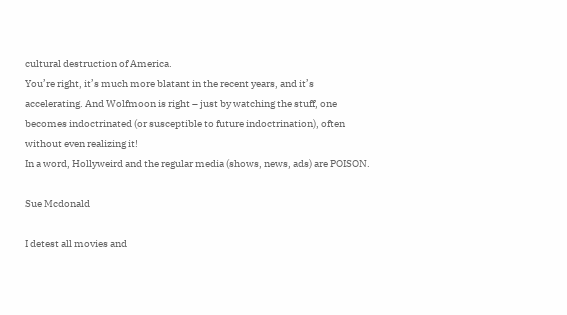cultural destruction of America.
You’re right, it’s much more blatant in the recent years, and it’s accelerating. And Wolfmoon is right – just by watching the stuff, one becomes indoctrinated (or susceptible to future indoctrination), often without even realizing it!
In a word, Hollyweird and the regular media (shows, news, ads) are POISON.

Sue Mcdonald

I detest all movies and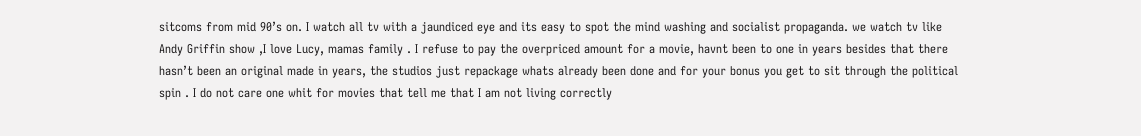sitcoms from mid 90’s on. I watch all tv with a jaundiced eye and its easy to spot the mind washing and socialist propaganda. we watch tv like Andy Griffin show ,I love Lucy, mamas family . I refuse to pay the overpriced amount for a movie, havnt been to one in years besides that there hasn’t been an original made in years, the studios just repackage whats already been done and for your bonus you get to sit through the political spin . I do not care one whit for movies that tell me that I am not living correctly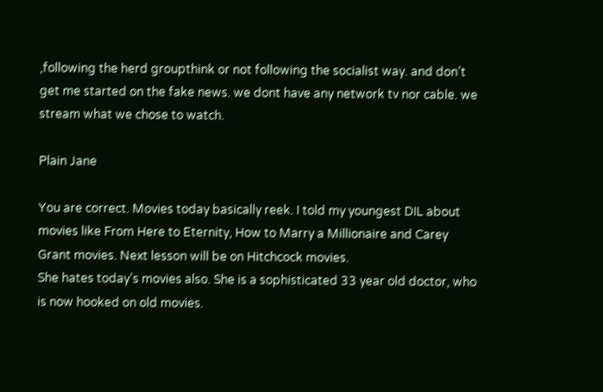,following the herd groupthink or not following the socialist way. and don’t get me started on the fake news. we dont have any network tv nor cable. we stream what we chose to watch.

Plain Jane

You are correct. Movies today basically reek. I told my youngest DIL about movies like From Here to Eternity, How to Marry a Millionaire and Carey Grant movies. Next lesson will be on Hitchcock movies.
She hates today’s movies also. She is a sophisticated 33 year old doctor, who is now hooked on old movies.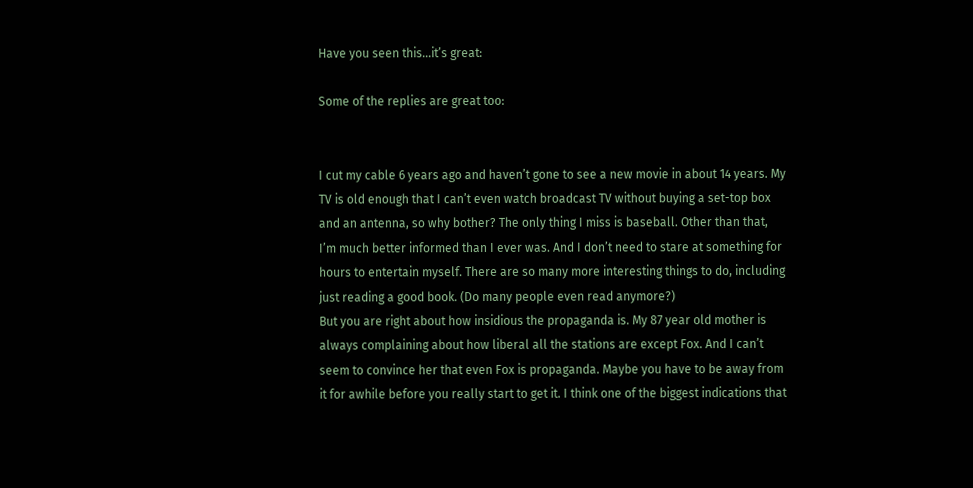Have you seen this…it’s great:

Some of the replies are great too:


I cut my cable 6 years ago and haven’t gone to see a new movie in about 14 years. My TV is old enough that I can’t even watch broadcast TV without buying a set-top box and an antenna, so why bother? The only thing I miss is baseball. Other than that, I’m much better informed than I ever was. And I don’t need to stare at something for hours to entertain myself. There are so many more interesting things to do, including just reading a good book. (Do many people even read anymore?)
But you are right about how insidious the propaganda is. My 87 year old mother is always complaining about how liberal all the stations are except Fox. And I can’t seem to convince her that even Fox is propaganda. Maybe you have to be away from it for awhile before you really start to get it. I think one of the biggest indications that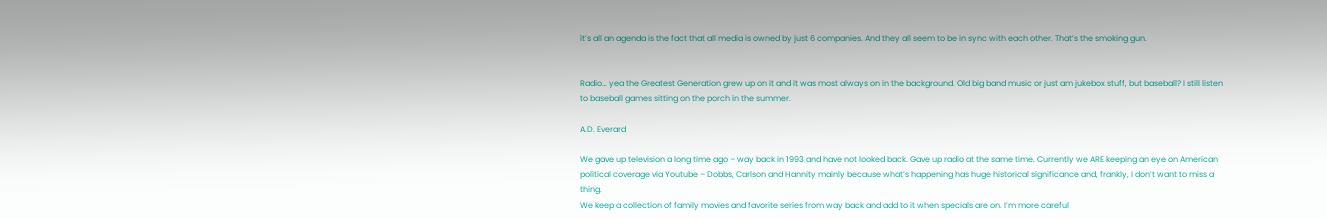it’s all an agenda is the fact that all media is owned by just 6 companies. And they all seem to be in sync with each other. That’s the smoking gun.


Radio… yea the Greatest Generation grew up on it and it was most always on in the background. Old big band music or just am jukebox stuff, but baseball? I still listen to baseball games sitting on the porch in the summer.

A.D. Everard

We gave up television a long time ago – way back in 1993 and have not looked back. Gave up radio at the same time. Currently we ARE keeping an eye on American political coverage via Youtube – Dobbs, Carlson and Hannity mainly because what’s happening has huge historical significance and, frankly, I don’t want to miss a thing.
We keep a collection of family movies and favorite series from way back and add to it when specials are on. I’m more careful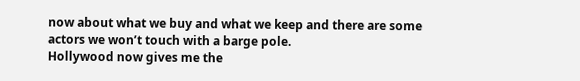now about what we buy and what we keep and there are some actors we won’t touch with a barge pole.
Hollywood now gives me the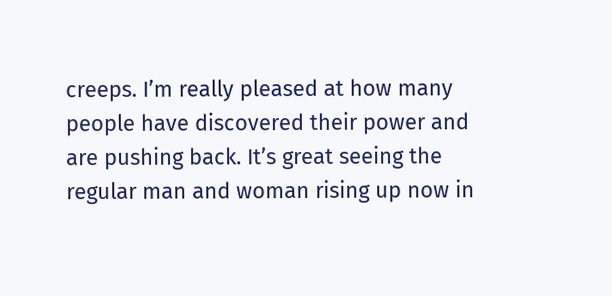creeps. I’m really pleased at how many people have discovered their power and are pushing back. It’s great seeing the regular man and woman rising up now in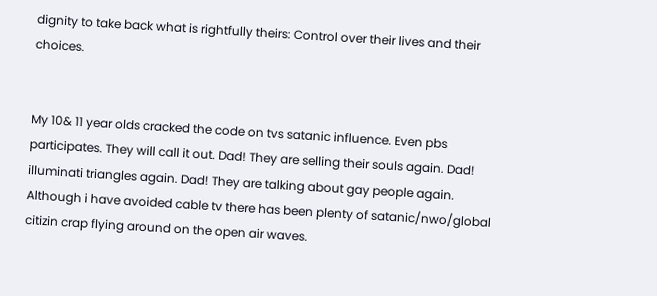dignity to take back what is rightfully theirs: Control over their lives and their choices.


My 10& 11 year olds cracked the code on tvs satanic influence. Even pbs participates. They will call it out. Dad! They are selling their souls again. Dad! illuminati triangles again. Dad! They are talking about gay people again.
Although i have avoided cable tv there has been plenty of satanic/nwo/global citizin crap flying around on the open air waves.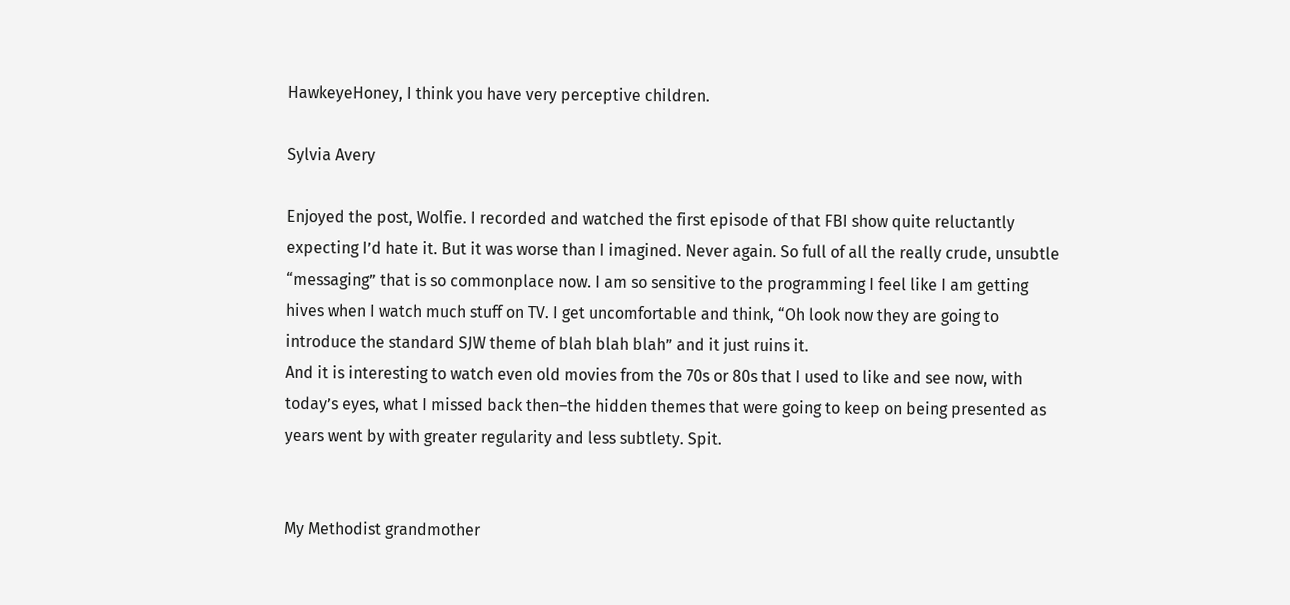HawkeyeHoney, I think you have very perceptive children.

Sylvia Avery

Enjoyed the post, Wolfie. I recorded and watched the first episode of that FBI show quite reluctantly expecting I’d hate it. But it was worse than I imagined. Never again. So full of all the really crude, unsubtle “messaging” that is so commonplace now. I am so sensitive to the programming I feel like I am getting hives when I watch much stuff on TV. I get uncomfortable and think, “Oh look now they are going to introduce the standard SJW theme of blah blah blah” and it just ruins it.
And it is interesting to watch even old movies from the 70s or 80s that I used to like and see now, with today’s eyes, what I missed back then–the hidden themes that were going to keep on being presented as years went by with greater regularity and less subtlety. Spit.


My Methodist grandmother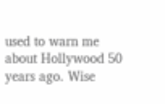used to warn me about Hollywood 50 years ago. Wise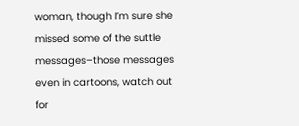woman, though I’m sure she missed some of the suttle messages–those messages even in cartoons, watch out for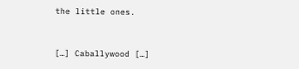the little ones.


[…] Caballywood […]